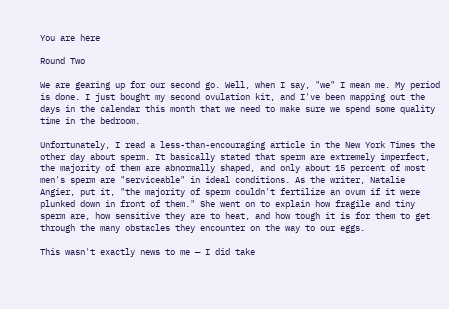You are here

Round Two

We are gearing up for our second go. Well, when I say, "we" I mean me. My period is done. I just bought my second ovulation kit, and I've been mapping out the days in the calendar this month that we need to make sure we spend some quality time in the bedroom.

Unfortunately, I read a less-than-encouraging article in the New York Times the other day about sperm. It basically stated that sperm are extremely imperfect, the majority of them are abnormally shaped, and only about 15 percent of most men's sperm are "serviceable" in ideal conditions. As the writer, Natalie Angier, put it, "the majority of sperm couldn't fertilize an ovum if it were plunked down in front of them." She went on to explain how fragile and tiny sperm are, how sensitive they are to heat, and how tough it is for them to get through the many obstacles they encounter on the way to our eggs.

This wasn't exactly news to me — I did take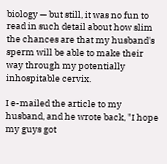biology — but still, it was no fun to read in such detail about how slim the chances are that my husband's sperm will be able to make their way through my potentially inhospitable cervix.

I e-mailed the article to my husband, and he wrote back, "I hope my guys got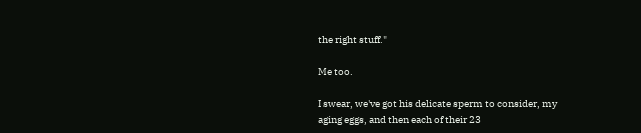the right stuff."

Me too.

I swear, we've got his delicate sperm to consider, my aging eggs, and then each of their 23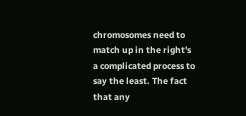chromosomes need to match up in the right's a complicated process to say the least. The fact that any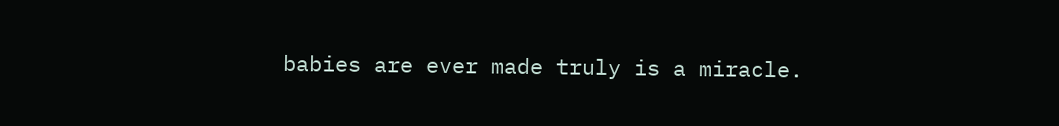babies are ever made truly is a miracle.